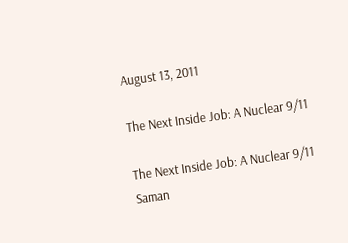August 13, 2011

The Next Inside Job: A Nuclear 9/11

The Next Inside Job: A Nuclear 9/11
Saman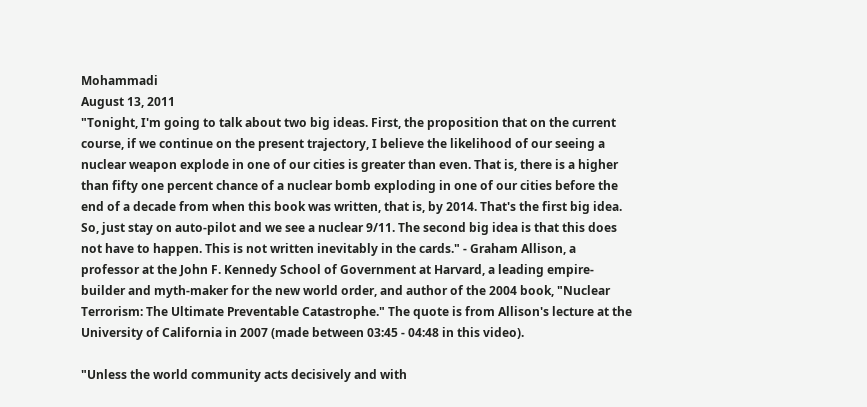Mohammadi
August 13, 2011
"Tonight, I'm going to talk about two big ideas. First, the proposition that on the current course, if we continue on the present trajectory, I believe the likelihood of our seeing a nuclear weapon explode in one of our cities is greater than even. That is, there is a higher than fifty one percent chance of a nuclear bomb exploding in one of our cities before the end of a decade from when this book was written, that is, by 2014. That's the first big idea. So, just stay on auto-pilot and we see a nuclear 9/11. The second big idea is that this does not have to happen. This is not written inevitably in the cards." - Graham Allison, a professor at the John F. Kennedy School of Government at Harvard, a leading empire-builder and myth-maker for the new world order, and author of the 2004 book, "Nuclear Terrorism: The Ultimate Preventable Catastrophe." The quote is from Allison's lecture at the University of California in 2007 (made between 03:45 - 04:48 in this video).

"Unless the world community acts decisively and with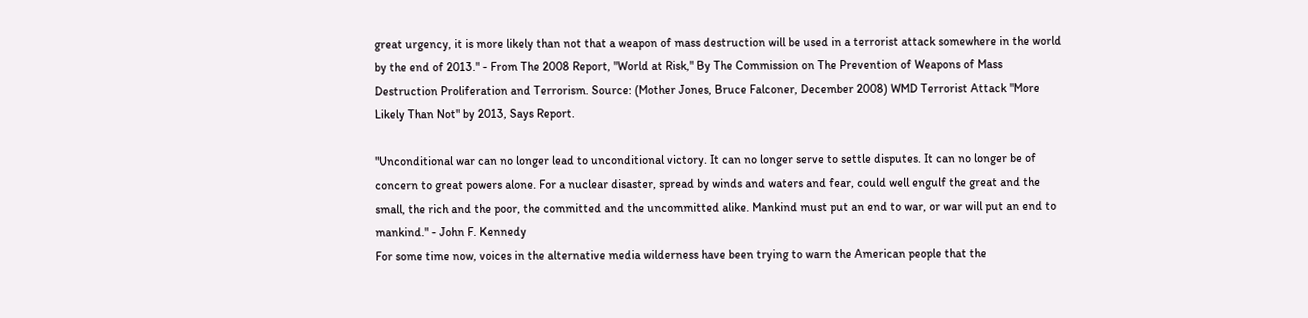great urgency, it is more likely than not that a weapon of mass destruction will be used in a terrorist attack somewhere in the world by the end of 2013." - From The 2008 Report, "World at Risk," By The Commission on The Prevention of Weapons of Mass Destruction Proliferation and Terrorism. Source: (Mother Jones, Bruce Falconer, December 2008) WMD Terrorist Attack "More Likely Than Not" by 2013, Says Report.

"Unconditional war can no longer lead to unconditional victory. It can no longer serve to settle disputes. It can no longer be of concern to great powers alone. For a nuclear disaster, spread by winds and waters and fear, could well engulf the great and the small, the rich and the poor, the committed and the uncommitted alike. Mankind must put an end to war, or war will put an end to mankind." - John F. Kennedy
For some time now, voices in the alternative media wilderness have been trying to warn the American people that the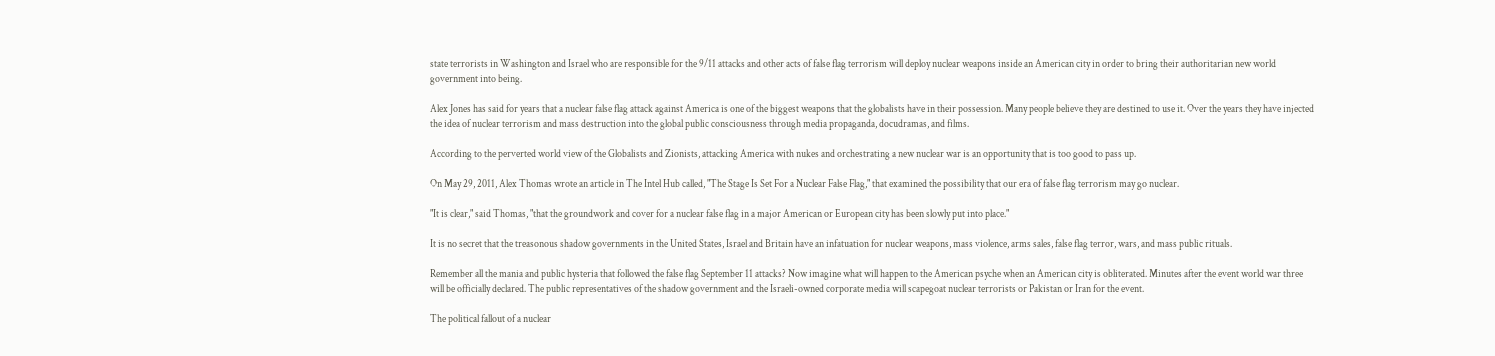state terrorists in Washington and Israel who are responsible for the 9/11 attacks and other acts of false flag terrorism will deploy nuclear weapons inside an American city in order to bring their authoritarian new world government into being.

Alex Jones has said for years that a nuclear false flag attack against America is one of the biggest weapons that the globalists have in their possession. Many people believe they are destined to use it. Over the years they have injected the idea of nuclear terrorism and mass destruction into the global public consciousness through media propaganda, docudramas, and films.

According to the perverted world view of the Globalists and Zionists, attacking America with nukes and orchestrating a new nuclear war is an opportunity that is too good to pass up.

On May 29, 2011, Alex Thomas wrote an article in The Intel Hub called, "The Stage Is Set For a Nuclear False Flag," that examined the possibility that our era of false flag terrorism may go nuclear.

"It is clear," said Thomas, "that the groundwork and cover for a nuclear false flag in a major American or European city has been slowly put into place."

It is no secret that the treasonous shadow governments in the United States, Israel and Britain have an infatuation for nuclear weapons, mass violence, arms sales, false flag terror, wars, and mass public rituals.

Remember all the mania and public hysteria that followed the false flag September 11 attacks? Now imagine what will happen to the American psyche when an American city is obliterated. Minutes after the event world war three will be officially declared. The public representatives of the shadow government and the Israeli-owned corporate media will scapegoat nuclear terrorists or Pakistan or Iran for the event.

The political fallout of a nuclear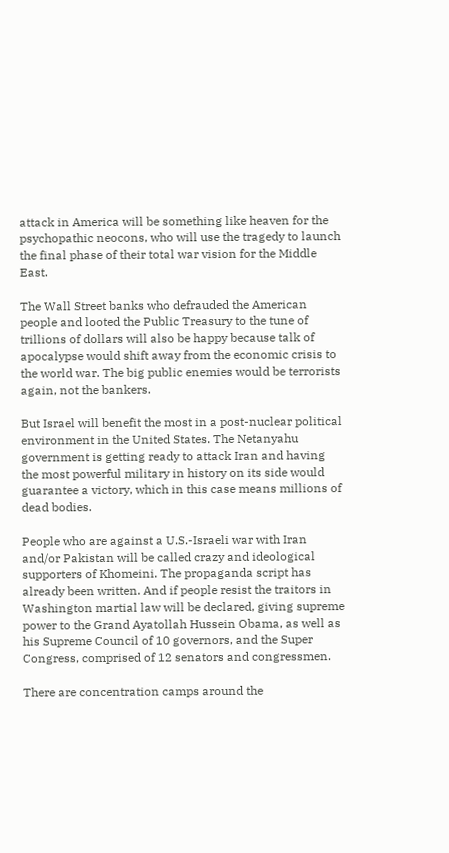attack in America will be something like heaven for the psychopathic neocons, who will use the tragedy to launch the final phase of their total war vision for the Middle East.

The Wall Street banks who defrauded the American people and looted the Public Treasury to the tune of trillions of dollars will also be happy because talk of apocalypse would shift away from the economic crisis to the world war. The big public enemies would be terrorists again, not the bankers.

But Israel will benefit the most in a post-nuclear political environment in the United States. The Netanyahu government is getting ready to attack Iran and having the most powerful military in history on its side would guarantee a victory, which in this case means millions of dead bodies.

People who are against a U.S.-Israeli war with Iran and/or Pakistan will be called crazy and ideological supporters of Khomeini. The propaganda script has already been written. And if people resist the traitors in Washington martial law will be declared, giving supreme power to the Grand Ayatollah Hussein Obama, as well as his Supreme Council of 10 governors, and the Super Congress, comprised of 12 senators and congressmen.

There are concentration camps around the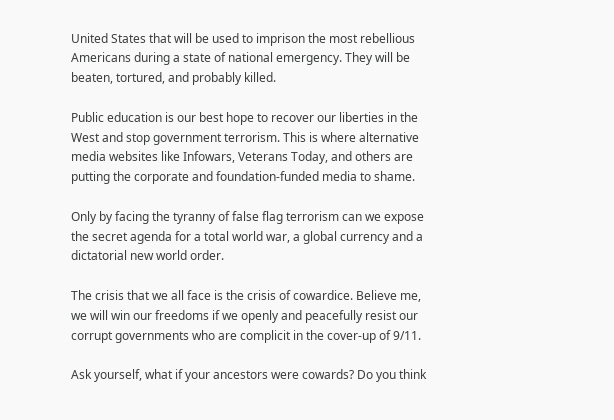United States that will be used to imprison the most rebellious Americans during a state of national emergency. They will be beaten, tortured, and probably killed.

Public education is our best hope to recover our liberties in the West and stop government terrorism. This is where alternative media websites like Infowars, Veterans Today, and others are putting the corporate and foundation-funded media to shame.

Only by facing the tyranny of false flag terrorism can we expose the secret agenda for a total world war, a global currency and a dictatorial new world order.

The crisis that we all face is the crisis of cowardice. Believe me, we will win our freedoms if we openly and peacefully resist our corrupt governments who are complicit in the cover-up of 9/11.

Ask yourself, what if your ancestors were cowards? Do you think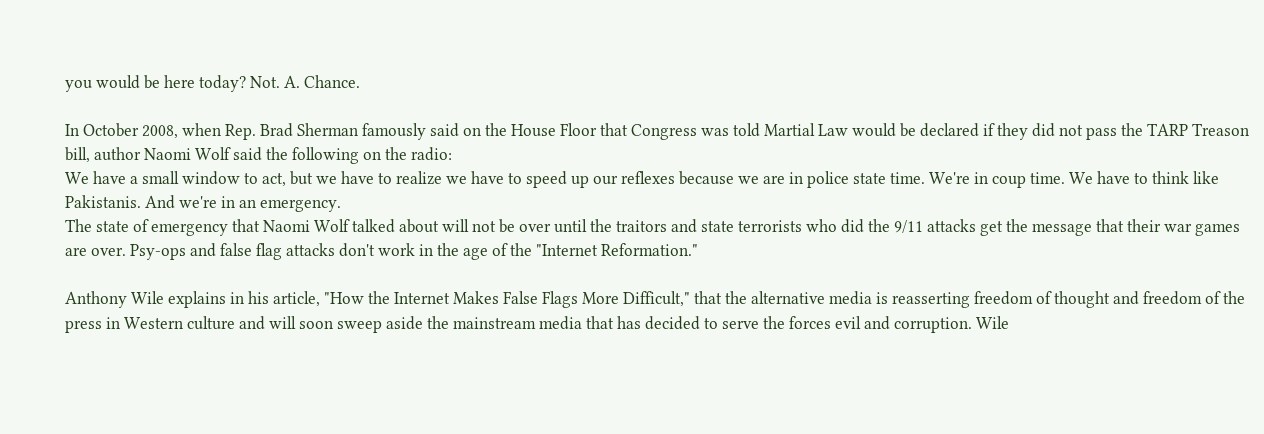you would be here today? Not. A. Chance.

In October 2008, when Rep. Brad Sherman famously said on the House Floor that Congress was told Martial Law would be declared if they did not pass the TARP Treason bill, author Naomi Wolf said the following on the radio:
We have a small window to act, but we have to realize we have to speed up our reflexes because we are in police state time. We're in coup time. We have to think like Pakistanis. And we're in an emergency.
The state of emergency that Naomi Wolf talked about will not be over until the traitors and state terrorists who did the 9/11 attacks get the message that their war games are over. Psy-ops and false flag attacks don't work in the age of the "Internet Reformation."

Anthony Wile explains in his article, "How the Internet Makes False Flags More Difficult," that the alternative media is reasserting freedom of thought and freedom of the press in Western culture and will soon sweep aside the mainstream media that has decided to serve the forces evil and corruption. Wile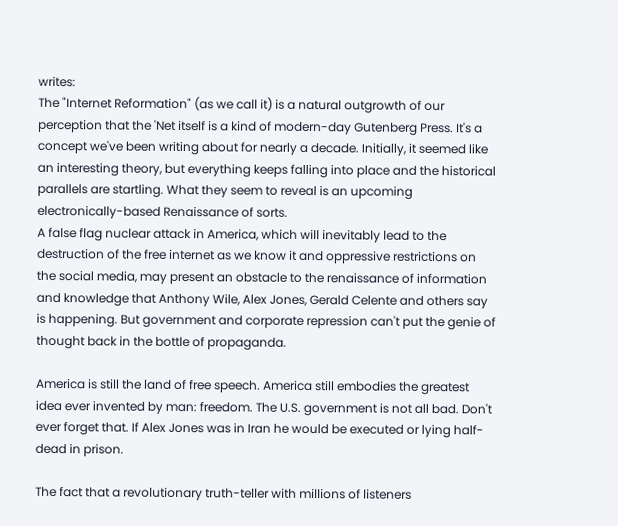writes:
The "Internet Reformation" (as we call it) is a natural outgrowth of our perception that the 'Net itself is a kind of modern-day Gutenberg Press. It's a concept we've been writing about for nearly a decade. Initially, it seemed like an interesting theory, but everything keeps falling into place and the historical parallels are startling. What they seem to reveal is an upcoming electronically-based Renaissance of sorts.
A false flag nuclear attack in America, which will inevitably lead to the destruction of the free internet as we know it and oppressive restrictions on the social media, may present an obstacle to the renaissance of information and knowledge that Anthony Wile, Alex Jones, Gerald Celente and others say is happening. But government and corporate repression can't put the genie of thought back in the bottle of propaganda.

America is still the land of free speech. America still embodies the greatest idea ever invented by man: freedom. The U.S. government is not all bad. Don't ever forget that. If Alex Jones was in Iran he would be executed or lying half-dead in prison.

The fact that a revolutionary truth-teller with millions of listeners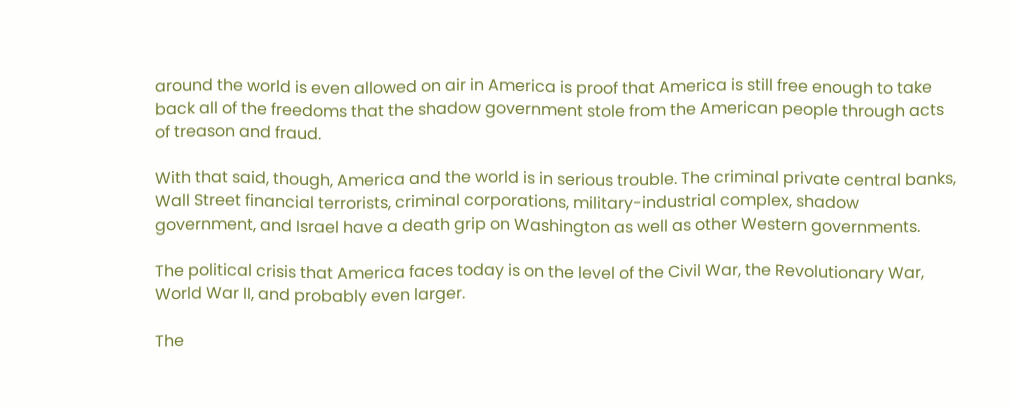around the world is even allowed on air in America is proof that America is still free enough to take back all of the freedoms that the shadow government stole from the American people through acts of treason and fraud.

With that said, though, America and the world is in serious trouble. The criminal private central banks, Wall Street financial terrorists, criminal corporations, military-industrial complex, shadow government, and Israel have a death grip on Washington as well as other Western governments.

The political crisis that America faces today is on the level of the Civil War, the Revolutionary War, World War II, and probably even larger.

The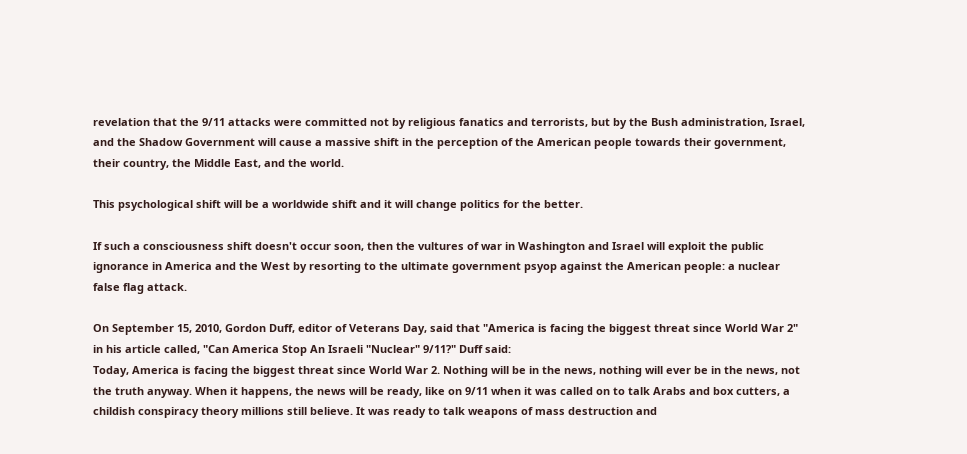revelation that the 9/11 attacks were committed not by religious fanatics and terrorists, but by the Bush administration, Israel, and the Shadow Government will cause a massive shift in the perception of the American people towards their government, their country, the Middle East, and the world.

This psychological shift will be a worldwide shift and it will change politics for the better.

If such a consciousness shift doesn't occur soon, then the vultures of war in Washington and Israel will exploit the public ignorance in America and the West by resorting to the ultimate government psyop against the American people: a nuclear false flag attack.

On September 15, 2010, Gordon Duff, editor of Veterans Day, said that "America is facing the biggest threat since World War 2" in his article called, "Can America Stop An Israeli "Nuclear" 9/11?" Duff said:
Today, America is facing the biggest threat since World War 2. Nothing will be in the news, nothing will ever be in the news, not the truth anyway. When it happens, the news will be ready, like on 9/11 when it was called on to talk Arabs and box cutters, a childish conspiracy theory millions still believe. It was ready to talk weapons of mass destruction and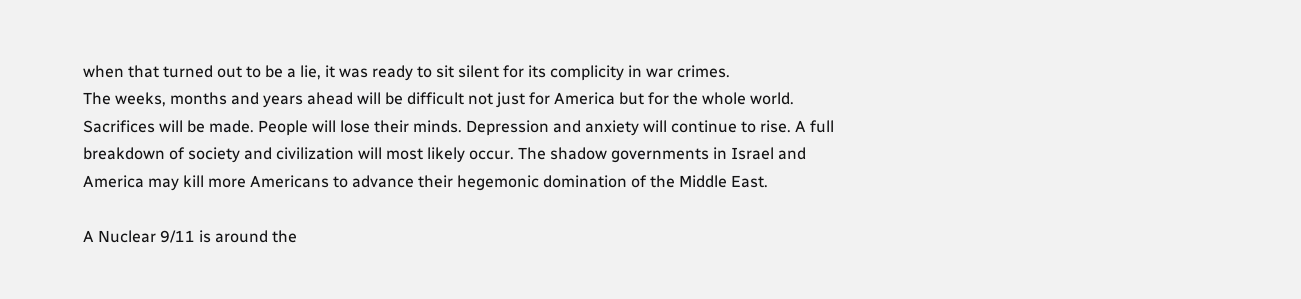when that turned out to be a lie, it was ready to sit silent for its complicity in war crimes.
The weeks, months and years ahead will be difficult not just for America but for the whole world. Sacrifices will be made. People will lose their minds. Depression and anxiety will continue to rise. A full breakdown of society and civilization will most likely occur. The shadow governments in Israel and America may kill more Americans to advance their hegemonic domination of the Middle East.

A Nuclear 9/11 is around the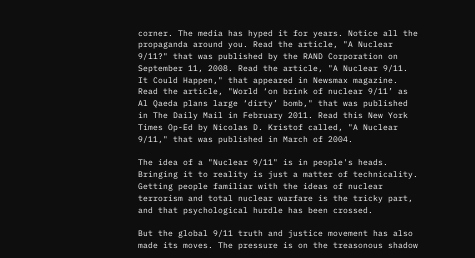corner. The media has hyped it for years. Notice all the propaganda around you. Read the article, "A Nuclear 9/11?" that was published by the RAND Corporation on September 11, 2008. Read the article, "A Nuclear 9/11. It Could Happen," that appeared in Newsmax magazine. Read the article, "World ‘on brink of nuclear 9/11’ as Al Qaeda plans large ‘dirty’ bomb," that was published in The Daily Mail in February 2011. Read this New York Times Op-Ed by Nicolas D. Kristof called, "A Nuclear 9/11," that was published in March of 2004.

The idea of a "Nuclear 9/11" is in people's heads. Bringing it to reality is just a matter of technicality. Getting people familiar with the ideas of nuclear terrorism and total nuclear warfare is the tricky part, and that psychological hurdle has been crossed.

But the global 9/11 truth and justice movement has also made its moves. The pressure is on the treasonous shadow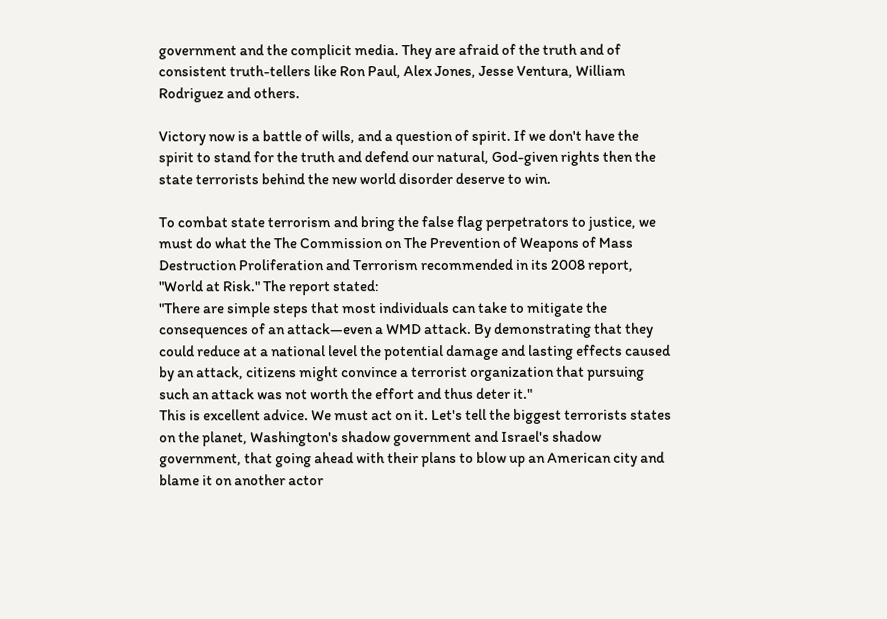government and the complicit media. They are afraid of the truth and of consistent truth-tellers like Ron Paul, Alex Jones, Jesse Ventura, William Rodriguez and others.

Victory now is a battle of wills, and a question of spirit. If we don't have the spirit to stand for the truth and defend our natural, God-given rights then the state terrorists behind the new world disorder deserve to win.

To combat state terrorism and bring the false flag perpetrators to justice, we must do what the The Commission on The Prevention of Weapons of Mass Destruction Proliferation and Terrorism recommended in its 2008 report, "World at Risk." The report stated:
"There are simple steps that most individuals can take to mitigate the consequences of an attack—even a WMD attack. By demonstrating that they could reduce at a national level the potential damage and lasting effects caused by an attack, citizens might convince a terrorist organization that pursuing such an attack was not worth the effort and thus deter it."
This is excellent advice. We must act on it. Let's tell the biggest terrorists states on the planet, Washington's shadow government and Israel's shadow government, that going ahead with their plans to blow up an American city and blame it on another actor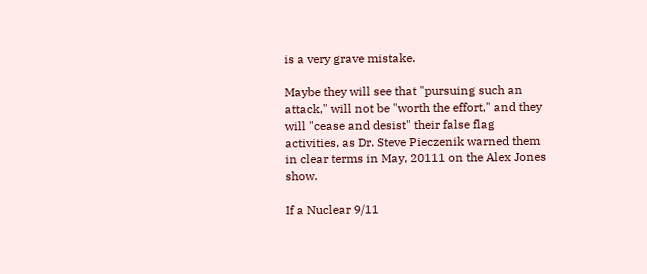is a very grave mistake.

Maybe they will see that "pursuing such an attack," will not be "worth the effort," and they will "cease and desist" their false flag activities, as Dr. Steve Pieczenik warned them in clear terms in May, 20111 on the Alex Jones show.

If a Nuclear 9/11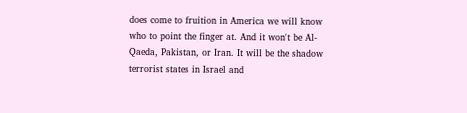does come to fruition in America we will know who to point the finger at. And it won't be Al-Qaeda, Pakistan, or Iran. It will be the shadow terrorist states in Israel and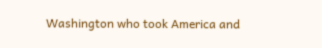Washington who took America and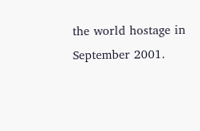the world hostage in September 2001.